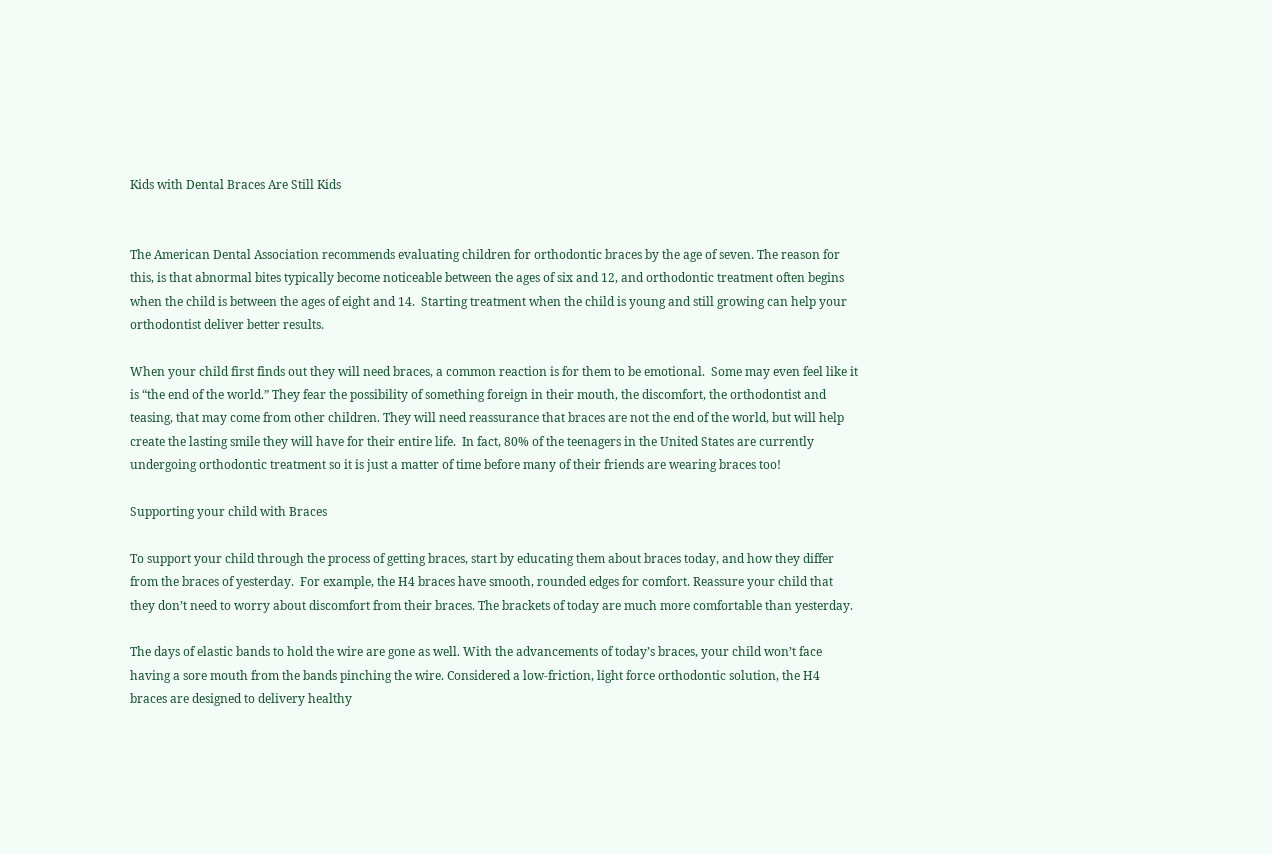Kids with Dental Braces Are Still Kids


The American Dental Association recommends evaluating children for orthodontic braces by the age of seven. The reason for this, is that abnormal bites typically become noticeable between the ages of six and 12, and orthodontic treatment often begins when the child is between the ages of eight and 14.  Starting treatment when the child is young and still growing can help your orthodontist deliver better results.

When your child first finds out they will need braces, a common reaction is for them to be emotional.  Some may even feel like it is “the end of the world.” They fear the possibility of something foreign in their mouth, the discomfort, the orthodontist and teasing, that may come from other children. They will need reassurance that braces are not the end of the world, but will help create the lasting smile they will have for their entire life.  In fact, 80% of the teenagers in the United States are currently undergoing orthodontic treatment so it is just a matter of time before many of their friends are wearing braces too!

Supporting your child with Braces

To support your child through the process of getting braces, start by educating them about braces today, and how they differ from the braces of yesterday.  For example, the H4 braces have smooth, rounded edges for comfort. Reassure your child that they don’t need to worry about discomfort from their braces. The brackets of today are much more comfortable than yesterday.

The days of elastic bands to hold the wire are gone as well. With the advancements of today’s braces, your child won’t face having a sore mouth from the bands pinching the wire. Considered a low-friction, light force orthodontic solution, the H4 braces are designed to delivery healthy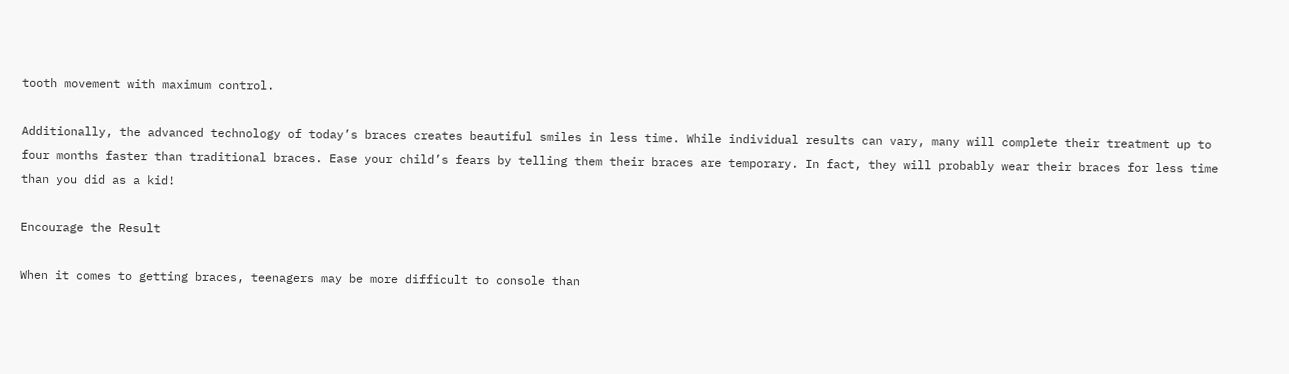tooth movement with maximum control.

Additionally, the advanced technology of today’s braces creates beautiful smiles in less time. While individual results can vary, many will complete their treatment up to four months faster than traditional braces. Ease your child’s fears by telling them their braces are temporary. In fact, they will probably wear their braces for less time than you did as a kid!

Encourage the Result

When it comes to getting braces, teenagers may be more difficult to console than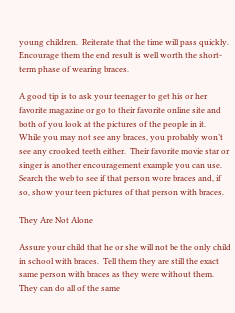young children.  Reiterate that the time will pass quickly.  Encourage them the end result is well worth the short-term phase of wearing braces.

A good tip is to ask your teenager to get his or her favorite magazine or go to their favorite online site and both of you look at the pictures of the people in it.  While you may not see any braces, you probably won’t see any crooked teeth either.  Their favorite movie star or singer is another encouragement example you can use.  Search the web to see if that person wore braces and, if so, show your teen pictures of that person with braces.

They Are Not Alone

Assure your child that he or she will not be the only child in school with braces.  Tell them they are still the exact same person with braces as they were without them.  They can do all of the same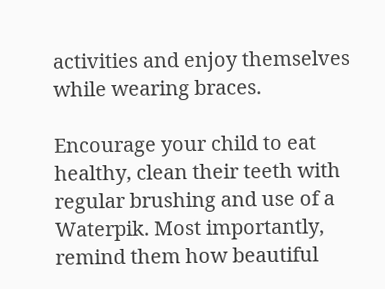activities and enjoy themselves while wearing braces.

Encourage your child to eat healthy, clean their teeth with regular brushing and use of a Waterpik. Most importantly, remind them how beautiful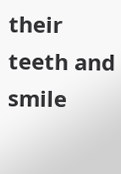their teeth and smile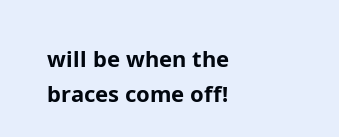will be when the braces come off!